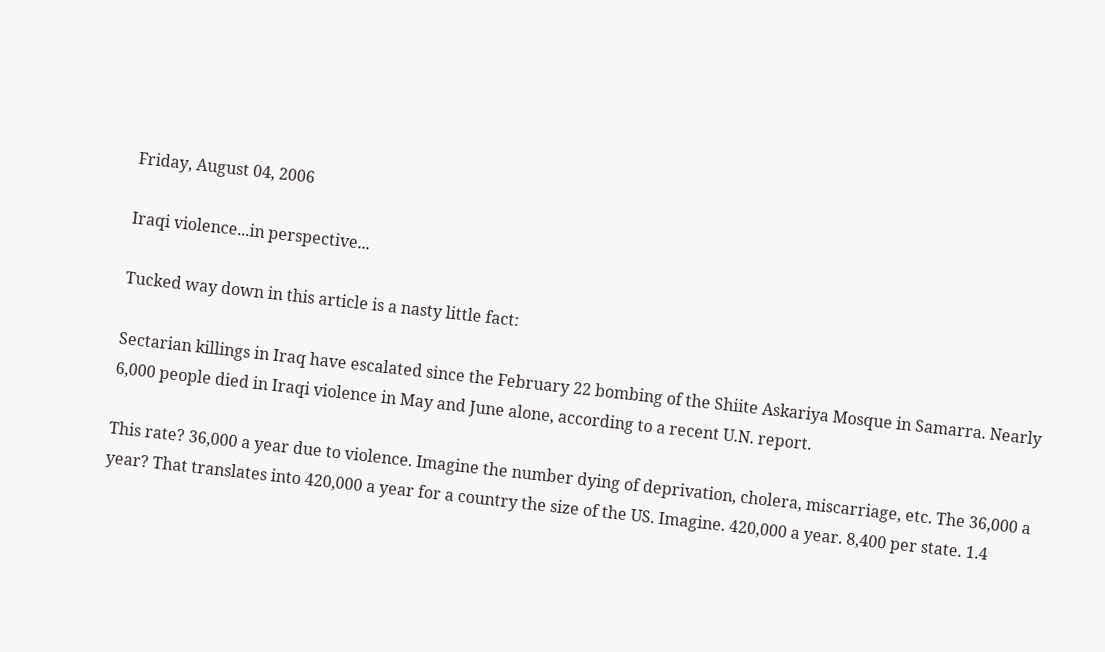Friday, August 04, 2006

Iraqi violence...in perspective...

Tucked way down in this article is a nasty little fact:

Sectarian killings in Iraq have escalated since the February 22 bombing of the Shiite Askariya Mosque in Samarra. Nearly 6,000 people died in Iraqi violence in May and June alone, according to a recent U.N. report.

This rate? 36,000 a year due to violence. Imagine the number dying of deprivation, cholera, miscarriage, etc. The 36,000 a year? That translates into 420,000 a year for a country the size of the US. Imagine. 420,000 a year. 8,400 per state. 1.4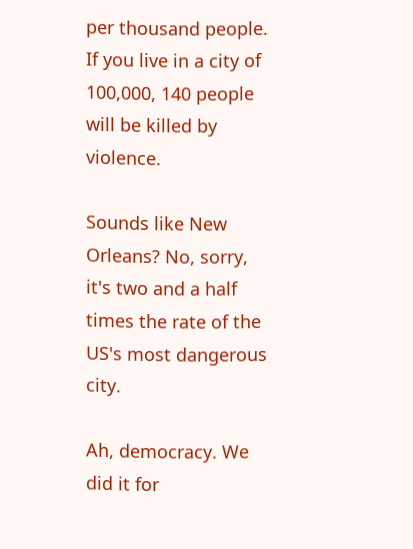per thousand people. If you live in a city of 100,000, 140 people will be killed by violence.

Sounds like New Orleans? No, sorry, it's two and a half times the rate of the US's most dangerous city.

Ah, democracy. We did it for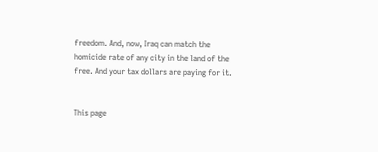freedom. And, now, Iraq can match the homicide rate of any city in the land of the free. And your tax dollars are paying for it.


This page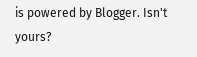is powered by Blogger. Isn't yours?